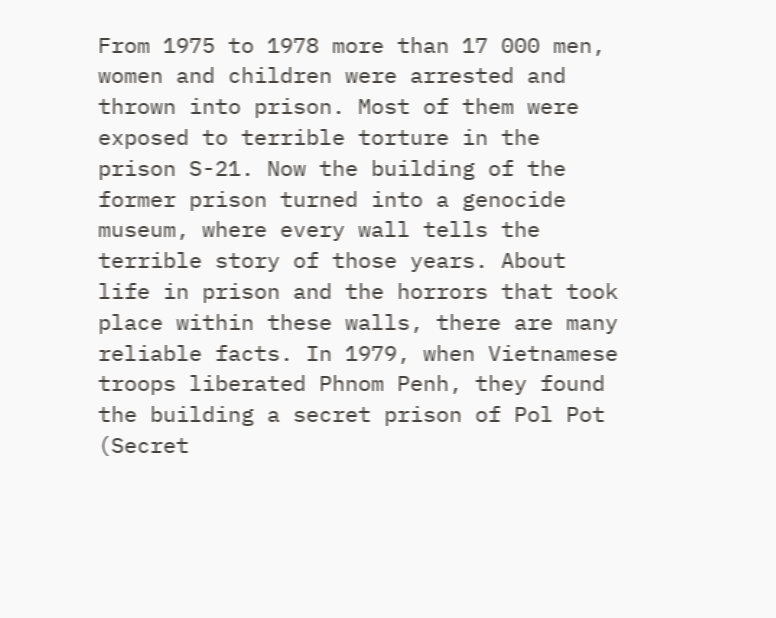From 1975 to 1978 more than 17 000 men, women and children were arrested and thrown into prison. Most of them were exposed to terrible torture in the prison S-21. Now the building of the former prison turned into a genocide museum, where every wall tells the terrible story of those years. About life in prison and the horrors that took place within these walls, there are many reliable facts. In 1979, when Vietnamese troops liberated Phnom Penh, they found the building a secret prison of Pol Pot (Secret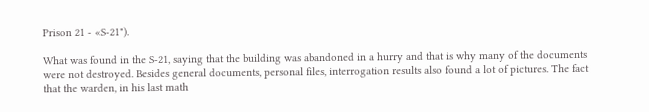Prison 21 - «S-21").

What was found in the S-21, saying that the building was abandoned in a hurry and that is why many of the documents were not destroyed. Besides general documents, personal files, interrogation results also found a lot of pictures. The fact that the warden, in his last math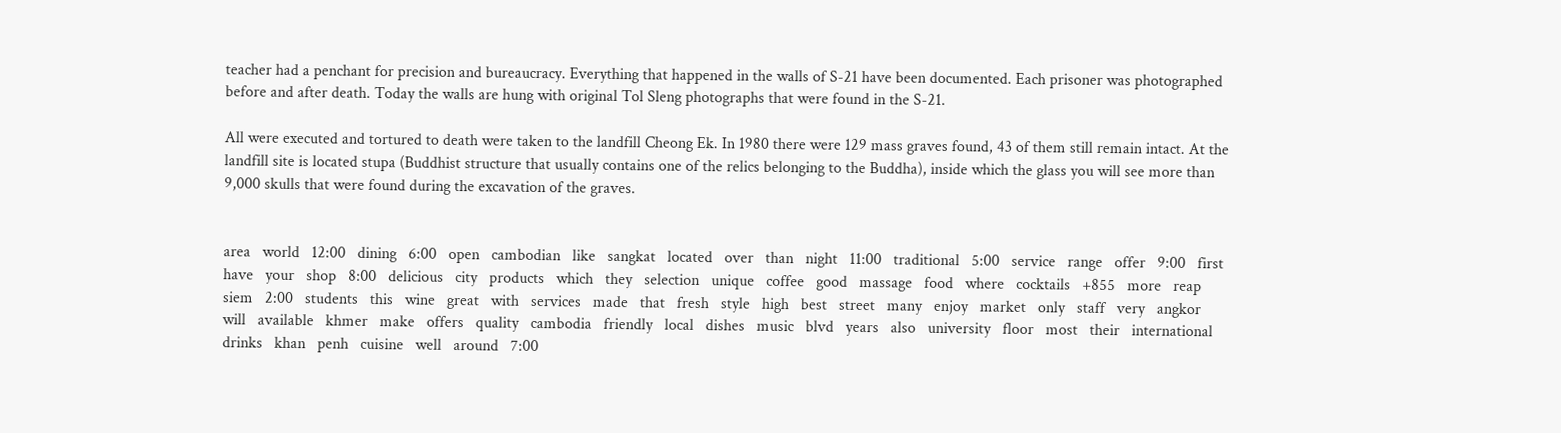teacher had a penchant for precision and bureaucracy. Everything that happened in the walls of S-21 have been documented. Each prisoner was photographed before and after death. Today the walls are hung with original Tol Sleng photographs that were found in the S-21.

All were executed and tortured to death were taken to the landfill Cheong Ek. In 1980 there were 129 mass graves found, 43 of them still remain intact. At the landfill site is located stupa (Buddhist structure that usually contains one of the relics belonging to the Buddha), inside which the glass you will see more than 9,000 skulls that were found during the excavation of the graves.


area   world   12:00   dining   6:00   open   cambodian   like   sangkat   located   over   than   night   11:00   traditional   5:00   service   range   offer   9:00   first   have   your   shop   8:00   delicious   city   products   which   they   selection   unique   coffee   good   massage   food   where   cocktails   +855   more   reap   siem   2:00   students   this   wine   great   with   services   made   that   fresh   style   high   best   street   many   enjoy   market   only   staff   very   angkor   will   available   khmer   make   offers   quality   cambodia   friendly   local   dishes   music   blvd   years   also   university   floor   most   their   international   drinks   khan   penh   cuisine   well   around   7:00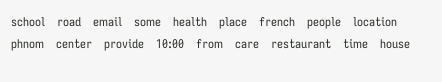school   road   email   some   health   place   french   people   location   phnom   center   provide   10:00   from   care   restaurant   time   house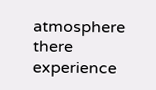atmosphere   there   experience